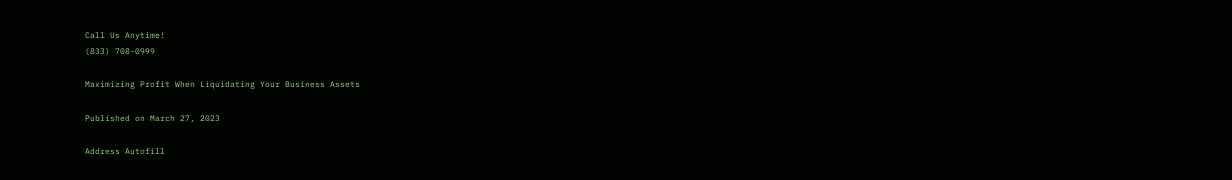Call Us Anytime!
(833) 708-0999

Maximizing Profit When Liquidating Your Business Assets

Published on March 27, 2023

Address Autofill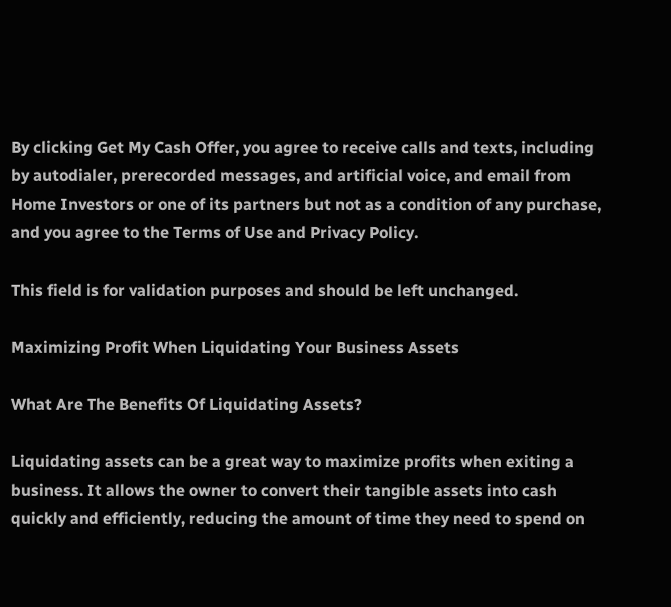By clicking Get My Cash Offer, you agree to receive calls and texts, including by autodialer, prerecorded messages, and artificial voice, and email from Home Investors or one of its partners but not as a condition of any purchase, and you agree to the Terms of Use and Privacy Policy.

This field is for validation purposes and should be left unchanged.

Maximizing Profit When Liquidating Your Business Assets

What Are The Benefits Of Liquidating Assets?

Liquidating assets can be a great way to maximize profits when exiting a business. It allows the owner to convert their tangible assets into cash quickly and efficiently, reducing the amount of time they need to spend on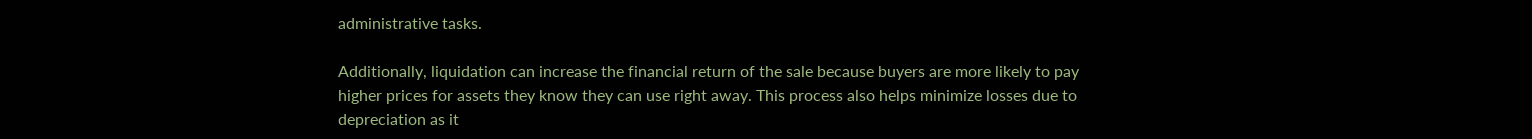administrative tasks.

Additionally, liquidation can increase the financial return of the sale because buyers are more likely to pay higher prices for assets they know they can use right away. This process also helps minimize losses due to depreciation as it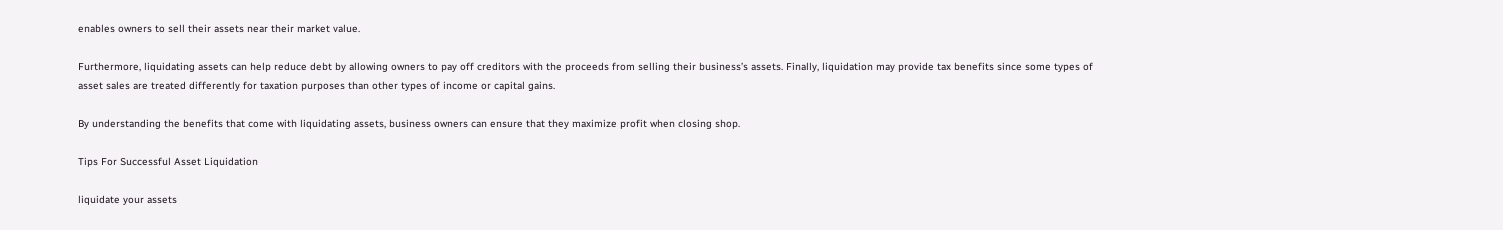enables owners to sell their assets near their market value.

Furthermore, liquidating assets can help reduce debt by allowing owners to pay off creditors with the proceeds from selling their business’s assets. Finally, liquidation may provide tax benefits since some types of asset sales are treated differently for taxation purposes than other types of income or capital gains.

By understanding the benefits that come with liquidating assets, business owners can ensure that they maximize profit when closing shop.

Tips For Successful Asset Liquidation

liquidate your assets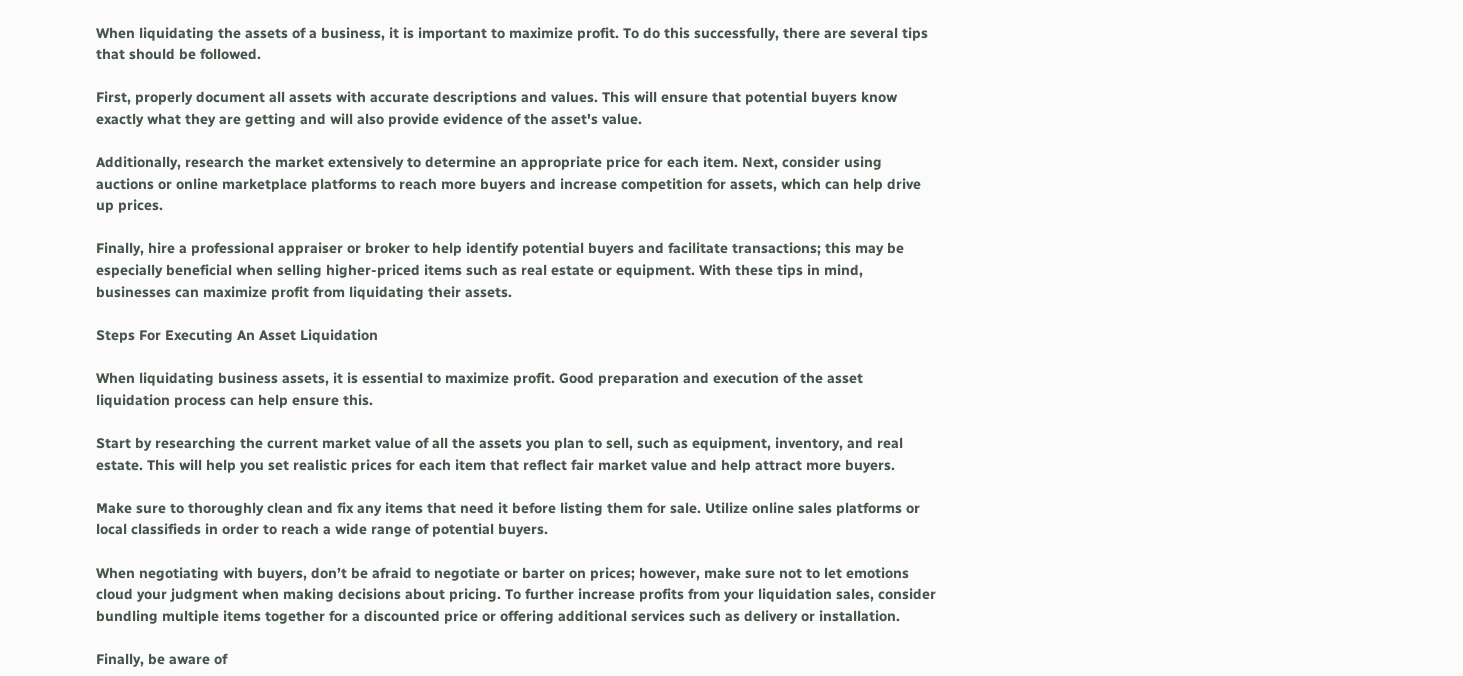When liquidating the assets of a business, it is important to maximize profit. To do this successfully, there are several tips that should be followed.

First, properly document all assets with accurate descriptions and values. This will ensure that potential buyers know exactly what they are getting and will also provide evidence of the asset's value.

Additionally, research the market extensively to determine an appropriate price for each item. Next, consider using auctions or online marketplace platforms to reach more buyers and increase competition for assets, which can help drive up prices.

Finally, hire a professional appraiser or broker to help identify potential buyers and facilitate transactions; this may be especially beneficial when selling higher-priced items such as real estate or equipment. With these tips in mind, businesses can maximize profit from liquidating their assets.

Steps For Executing An Asset Liquidation

When liquidating business assets, it is essential to maximize profit. Good preparation and execution of the asset liquidation process can help ensure this.

Start by researching the current market value of all the assets you plan to sell, such as equipment, inventory, and real estate. This will help you set realistic prices for each item that reflect fair market value and help attract more buyers.

Make sure to thoroughly clean and fix any items that need it before listing them for sale. Utilize online sales platforms or local classifieds in order to reach a wide range of potential buyers.

When negotiating with buyers, don’t be afraid to negotiate or barter on prices; however, make sure not to let emotions cloud your judgment when making decisions about pricing. To further increase profits from your liquidation sales, consider bundling multiple items together for a discounted price or offering additional services such as delivery or installation.

Finally, be aware of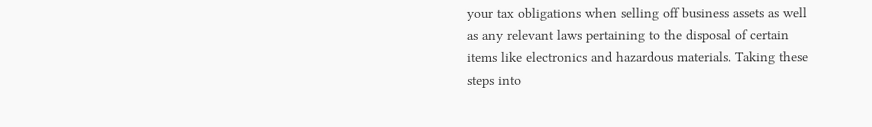your tax obligations when selling off business assets as well as any relevant laws pertaining to the disposal of certain items like electronics and hazardous materials. Taking these steps into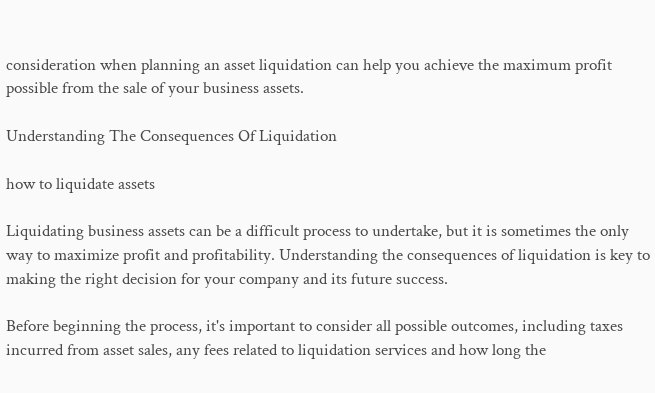consideration when planning an asset liquidation can help you achieve the maximum profit possible from the sale of your business assets.

Understanding The Consequences Of Liquidation

how to liquidate assets

Liquidating business assets can be a difficult process to undertake, but it is sometimes the only way to maximize profit and profitability. Understanding the consequences of liquidation is key to making the right decision for your company and its future success.

Before beginning the process, it's important to consider all possible outcomes, including taxes incurred from asset sales, any fees related to liquidation services and how long the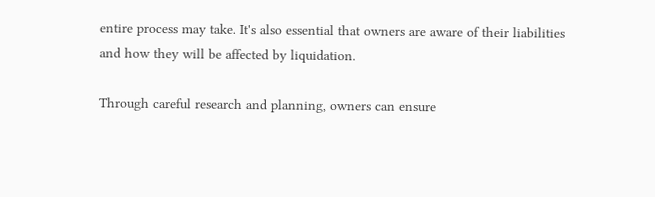entire process may take. It's also essential that owners are aware of their liabilities and how they will be affected by liquidation.

Through careful research and planning, owners can ensure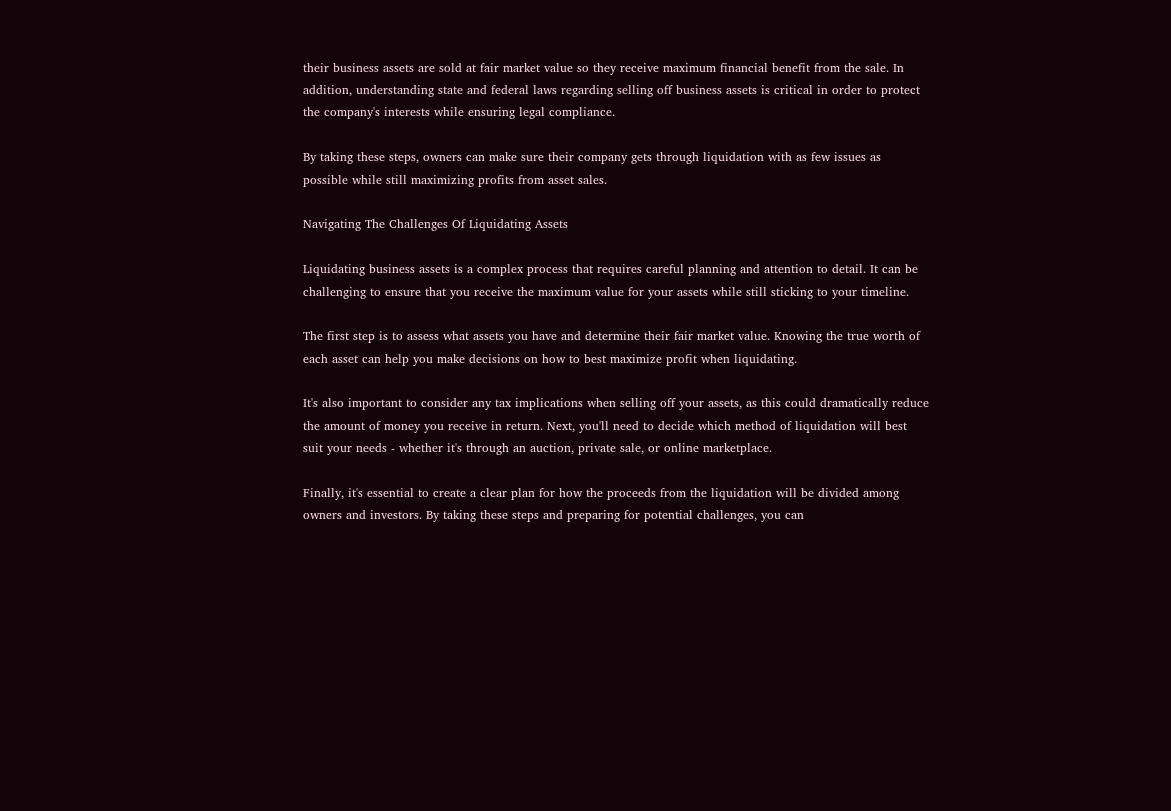their business assets are sold at fair market value so they receive maximum financial benefit from the sale. In addition, understanding state and federal laws regarding selling off business assets is critical in order to protect the company's interests while ensuring legal compliance.

By taking these steps, owners can make sure their company gets through liquidation with as few issues as possible while still maximizing profits from asset sales.

Navigating The Challenges Of Liquidating Assets

Liquidating business assets is a complex process that requires careful planning and attention to detail. It can be challenging to ensure that you receive the maximum value for your assets while still sticking to your timeline.

The first step is to assess what assets you have and determine their fair market value. Knowing the true worth of each asset can help you make decisions on how to best maximize profit when liquidating.

It's also important to consider any tax implications when selling off your assets, as this could dramatically reduce the amount of money you receive in return. Next, you'll need to decide which method of liquidation will best suit your needs - whether it's through an auction, private sale, or online marketplace.

Finally, it's essential to create a clear plan for how the proceeds from the liquidation will be divided among owners and investors. By taking these steps and preparing for potential challenges, you can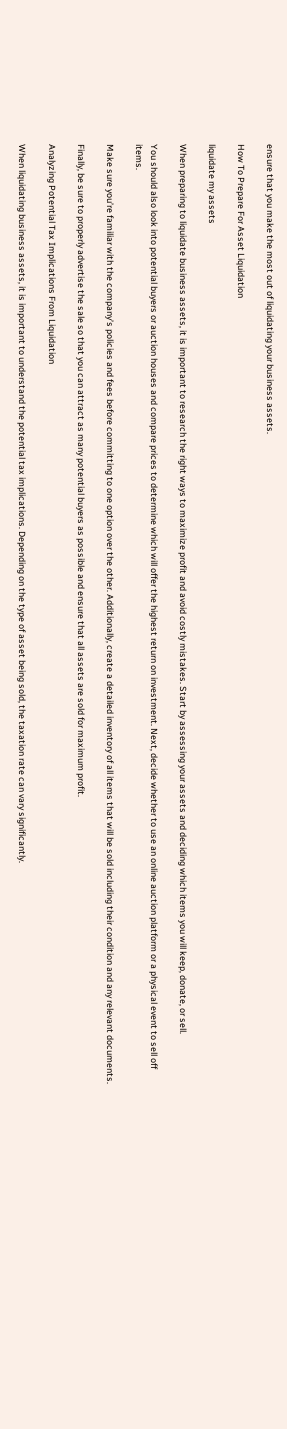ensure that you make the most out of liquidating your business assets.

How To Prepare For Asset Liquidation

liquidate my assets

When preparing to liquidate business assets, it is important to research the right ways to maximize profit and avoid costly mistakes. Start by assessing your assets and deciding which items you will keep, donate, or sell.

You should also look into potential buyers or auction houses and compare prices to determine which will offer the highest return on investment. Next, decide whether to use an online auction platform or a physical event to sell off items.

Make sure you’re familiar with the company’s policies and fees before committing to one option over the other. Additionally, create a detailed inventory of all items that will be sold including their condition and any relevant documents.

Finally, be sure to properly advertise the sale so that you can attract as many potential buyers as possible and ensure that all assets are sold for maximum profit.

Analyzing Potential Tax Implications From Liquidation

When liquidating business assets, it is important to understand the potential tax implications. Depending on the type of asset being sold, the taxation rate can vary significantly.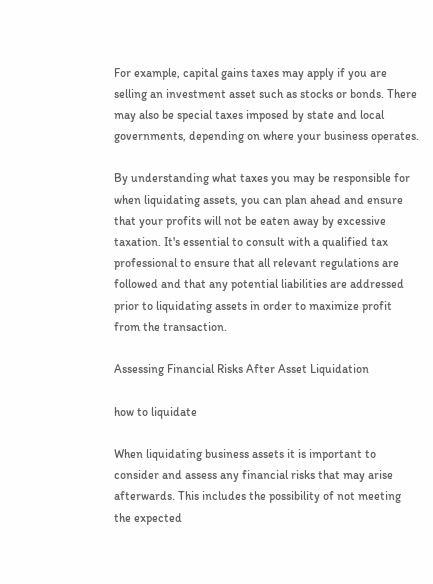For example, capital gains taxes may apply if you are selling an investment asset such as stocks or bonds. There may also be special taxes imposed by state and local governments, depending on where your business operates.

By understanding what taxes you may be responsible for when liquidating assets, you can plan ahead and ensure that your profits will not be eaten away by excessive taxation. It's essential to consult with a qualified tax professional to ensure that all relevant regulations are followed and that any potential liabilities are addressed prior to liquidating assets in order to maximize profit from the transaction.

Assessing Financial Risks After Asset Liquidation

how to liquidate

When liquidating business assets it is important to consider and assess any financial risks that may arise afterwards. This includes the possibility of not meeting the expected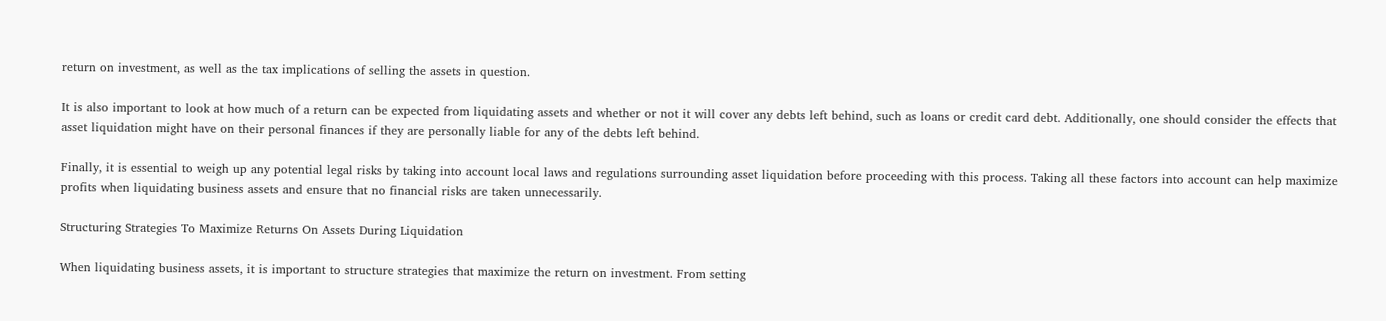return on investment, as well as the tax implications of selling the assets in question.

It is also important to look at how much of a return can be expected from liquidating assets and whether or not it will cover any debts left behind, such as loans or credit card debt. Additionally, one should consider the effects that asset liquidation might have on their personal finances if they are personally liable for any of the debts left behind.

Finally, it is essential to weigh up any potential legal risks by taking into account local laws and regulations surrounding asset liquidation before proceeding with this process. Taking all these factors into account can help maximize profits when liquidating business assets and ensure that no financial risks are taken unnecessarily.

Structuring Strategies To Maximize Returns On Assets During Liquidation

When liquidating business assets, it is important to structure strategies that maximize the return on investment. From setting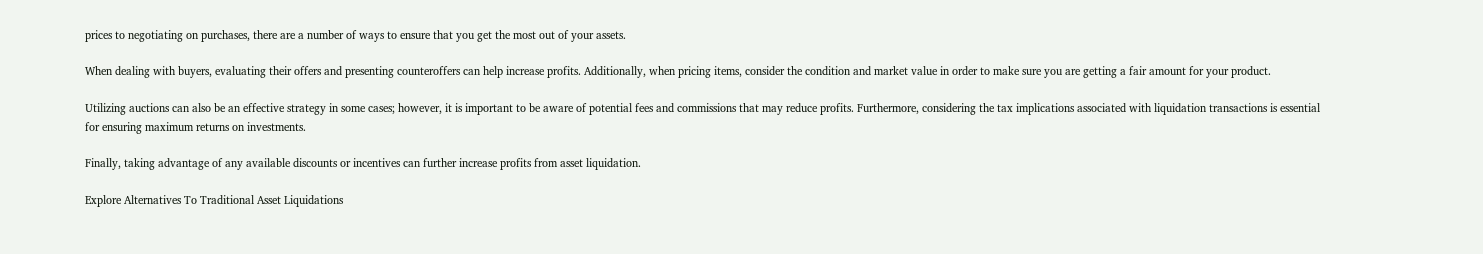prices to negotiating on purchases, there are a number of ways to ensure that you get the most out of your assets.

When dealing with buyers, evaluating their offers and presenting counteroffers can help increase profits. Additionally, when pricing items, consider the condition and market value in order to make sure you are getting a fair amount for your product.

Utilizing auctions can also be an effective strategy in some cases; however, it is important to be aware of potential fees and commissions that may reduce profits. Furthermore, considering the tax implications associated with liquidation transactions is essential for ensuring maximum returns on investments.

Finally, taking advantage of any available discounts or incentives can further increase profits from asset liquidation.

Explore Alternatives To Traditional Asset Liquidations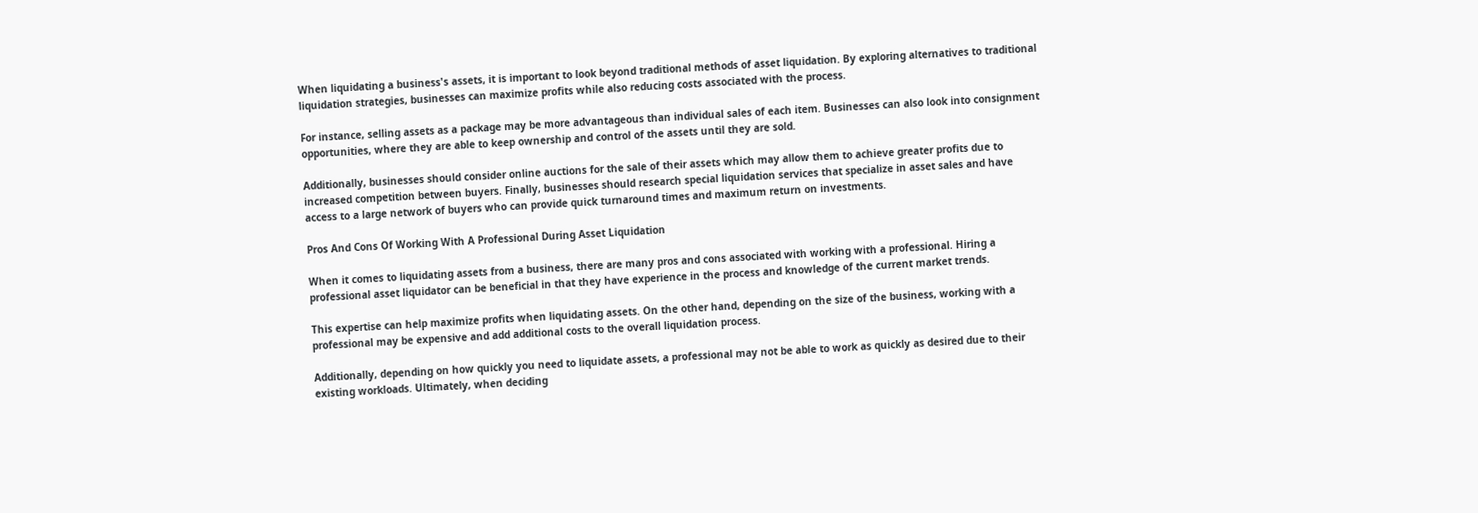When liquidating a business's assets, it is important to look beyond traditional methods of asset liquidation. By exploring alternatives to traditional liquidation strategies, businesses can maximize profits while also reducing costs associated with the process.

For instance, selling assets as a package may be more advantageous than individual sales of each item. Businesses can also look into consignment opportunities, where they are able to keep ownership and control of the assets until they are sold.

Additionally, businesses should consider online auctions for the sale of their assets which may allow them to achieve greater profits due to increased competition between buyers. Finally, businesses should research special liquidation services that specialize in asset sales and have access to a large network of buyers who can provide quick turnaround times and maximum return on investments.

Pros And Cons Of Working With A Professional During Asset Liquidation

When it comes to liquidating assets from a business, there are many pros and cons associated with working with a professional. Hiring a professional asset liquidator can be beneficial in that they have experience in the process and knowledge of the current market trends.

This expertise can help maximize profits when liquidating assets. On the other hand, depending on the size of the business, working with a professional may be expensive and add additional costs to the overall liquidation process.

Additionally, depending on how quickly you need to liquidate assets, a professional may not be able to work as quickly as desired due to their existing workloads. Ultimately, when deciding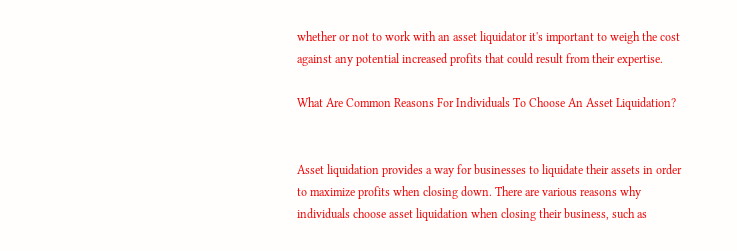whether or not to work with an asset liquidator it's important to weigh the cost against any potential increased profits that could result from their expertise.

What Are Common Reasons For Individuals To Choose An Asset Liquidation?


Asset liquidation provides a way for businesses to liquidate their assets in order to maximize profits when closing down. There are various reasons why individuals choose asset liquidation when closing their business, such as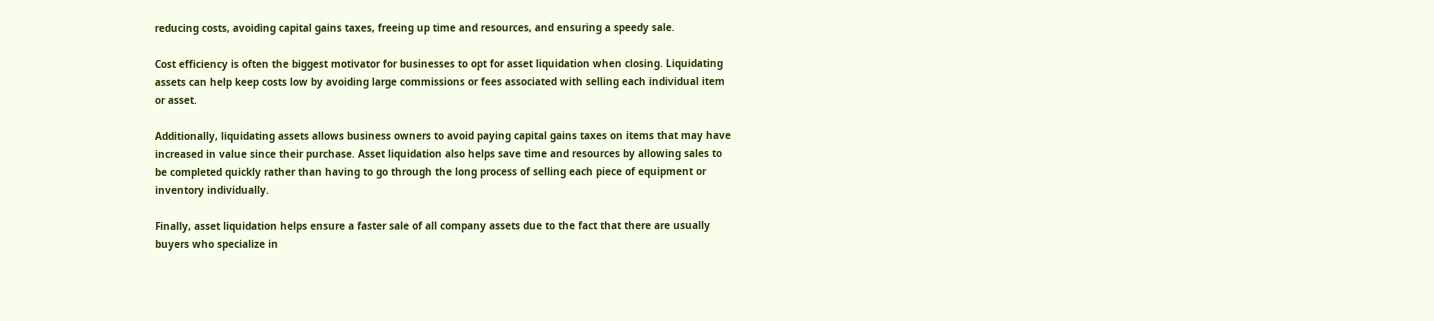reducing costs, avoiding capital gains taxes, freeing up time and resources, and ensuring a speedy sale.

Cost efficiency is often the biggest motivator for businesses to opt for asset liquidation when closing. Liquidating assets can help keep costs low by avoiding large commissions or fees associated with selling each individual item or asset.

Additionally, liquidating assets allows business owners to avoid paying capital gains taxes on items that may have increased in value since their purchase. Asset liquidation also helps save time and resources by allowing sales to be completed quickly rather than having to go through the long process of selling each piece of equipment or inventory individually.

Finally, asset liquidation helps ensure a faster sale of all company assets due to the fact that there are usually buyers who specialize in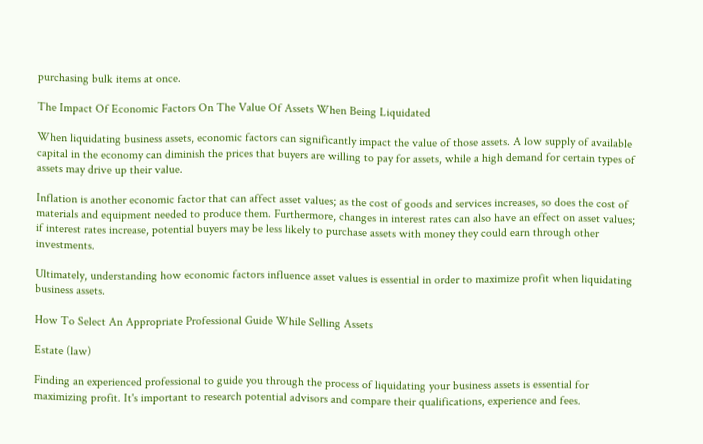purchasing bulk items at once.

The Impact Of Economic Factors On The Value Of Assets When Being Liquidated

When liquidating business assets, economic factors can significantly impact the value of those assets. A low supply of available capital in the economy can diminish the prices that buyers are willing to pay for assets, while a high demand for certain types of assets may drive up their value.

Inflation is another economic factor that can affect asset values; as the cost of goods and services increases, so does the cost of materials and equipment needed to produce them. Furthermore, changes in interest rates can also have an effect on asset values; if interest rates increase, potential buyers may be less likely to purchase assets with money they could earn through other investments.

Ultimately, understanding how economic factors influence asset values is essential in order to maximize profit when liquidating business assets.

How To Select An Appropriate Professional Guide While Selling Assets

Estate (law)

Finding an experienced professional to guide you through the process of liquidating your business assets is essential for maximizing profit. It's important to research potential advisors and compare their qualifications, experience and fees.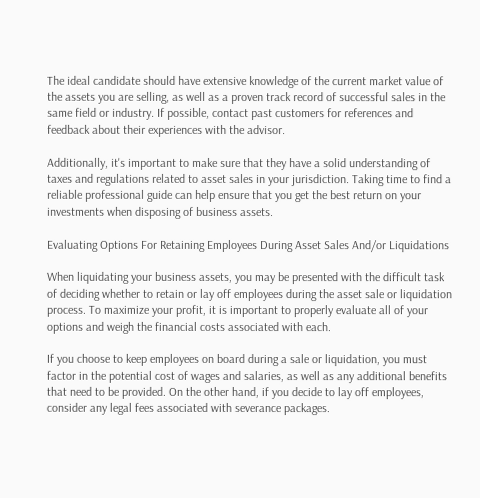The ideal candidate should have extensive knowledge of the current market value of the assets you are selling, as well as a proven track record of successful sales in the same field or industry. If possible, contact past customers for references and feedback about their experiences with the advisor.

Additionally, it's important to make sure that they have a solid understanding of taxes and regulations related to asset sales in your jurisdiction. Taking time to find a reliable professional guide can help ensure that you get the best return on your investments when disposing of business assets.

Evaluating Options For Retaining Employees During Asset Sales And/or Liquidations

When liquidating your business assets, you may be presented with the difficult task of deciding whether to retain or lay off employees during the asset sale or liquidation process. To maximize your profit, it is important to properly evaluate all of your options and weigh the financial costs associated with each.

If you choose to keep employees on board during a sale or liquidation, you must factor in the potential cost of wages and salaries, as well as any additional benefits that need to be provided. On the other hand, if you decide to lay off employees, consider any legal fees associated with severance packages.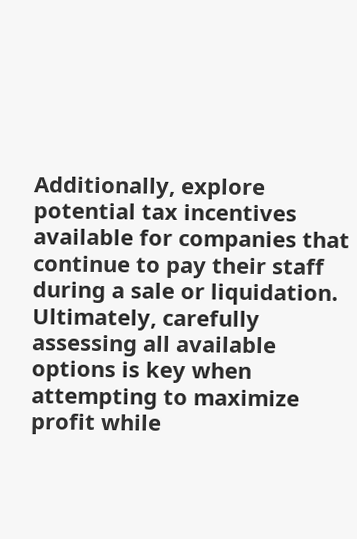Additionally, explore potential tax incentives available for companies that continue to pay their staff during a sale or liquidation. Ultimately, carefully assessing all available options is key when attempting to maximize profit while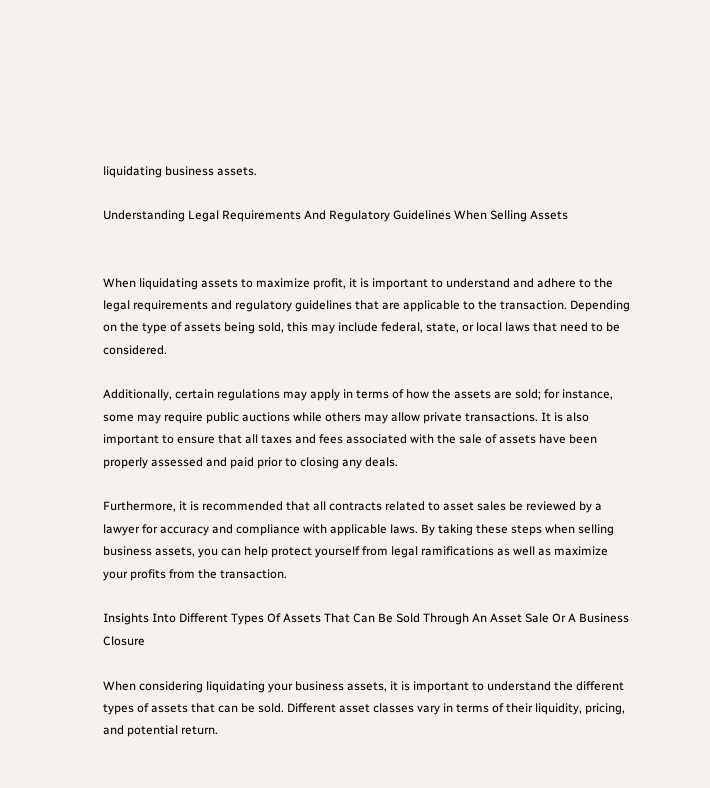liquidating business assets.

Understanding Legal Requirements And Regulatory Guidelines When Selling Assets


When liquidating assets to maximize profit, it is important to understand and adhere to the legal requirements and regulatory guidelines that are applicable to the transaction. Depending on the type of assets being sold, this may include federal, state, or local laws that need to be considered.

Additionally, certain regulations may apply in terms of how the assets are sold; for instance, some may require public auctions while others may allow private transactions. It is also important to ensure that all taxes and fees associated with the sale of assets have been properly assessed and paid prior to closing any deals.

Furthermore, it is recommended that all contracts related to asset sales be reviewed by a lawyer for accuracy and compliance with applicable laws. By taking these steps when selling business assets, you can help protect yourself from legal ramifications as well as maximize your profits from the transaction.

Insights Into Different Types Of Assets That Can Be Sold Through An Asset Sale Or A Business Closure

When considering liquidating your business assets, it is important to understand the different types of assets that can be sold. Different asset classes vary in terms of their liquidity, pricing, and potential return.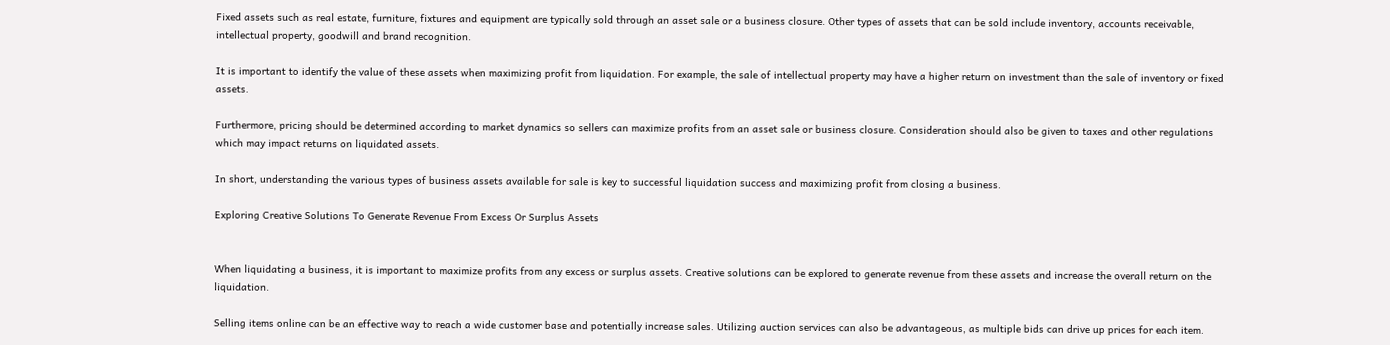Fixed assets such as real estate, furniture, fixtures and equipment are typically sold through an asset sale or a business closure. Other types of assets that can be sold include inventory, accounts receivable, intellectual property, goodwill and brand recognition.

It is important to identify the value of these assets when maximizing profit from liquidation. For example, the sale of intellectual property may have a higher return on investment than the sale of inventory or fixed assets.

Furthermore, pricing should be determined according to market dynamics so sellers can maximize profits from an asset sale or business closure. Consideration should also be given to taxes and other regulations which may impact returns on liquidated assets.

In short, understanding the various types of business assets available for sale is key to successful liquidation success and maximizing profit from closing a business.

Exploring Creative Solutions To Generate Revenue From Excess Or Surplus Assets


When liquidating a business, it is important to maximize profits from any excess or surplus assets. Creative solutions can be explored to generate revenue from these assets and increase the overall return on the liquidation.

Selling items online can be an effective way to reach a wide customer base and potentially increase sales. Utilizing auction services can also be advantageous, as multiple bids can drive up prices for each item.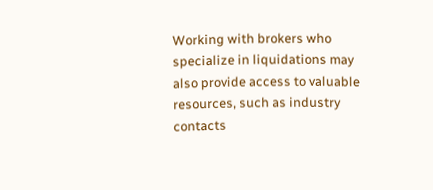Working with brokers who specialize in liquidations may also provide access to valuable resources, such as industry contacts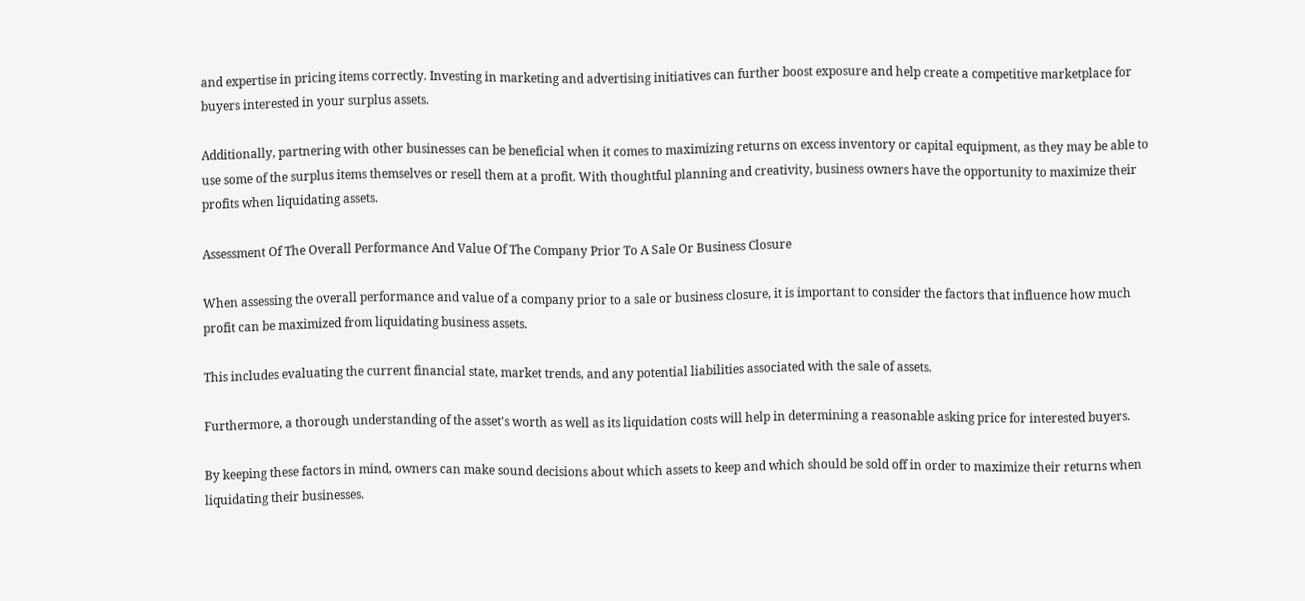and expertise in pricing items correctly. Investing in marketing and advertising initiatives can further boost exposure and help create a competitive marketplace for buyers interested in your surplus assets.

Additionally, partnering with other businesses can be beneficial when it comes to maximizing returns on excess inventory or capital equipment, as they may be able to use some of the surplus items themselves or resell them at a profit. With thoughtful planning and creativity, business owners have the opportunity to maximize their profits when liquidating assets.

Assessment Of The Overall Performance And Value Of The Company Prior To A Sale Or Business Closure

When assessing the overall performance and value of a company prior to a sale or business closure, it is important to consider the factors that influence how much profit can be maximized from liquidating business assets.

This includes evaluating the current financial state, market trends, and any potential liabilities associated with the sale of assets.

Furthermore, a thorough understanding of the asset's worth as well as its liquidation costs will help in determining a reasonable asking price for interested buyers.

By keeping these factors in mind, owners can make sound decisions about which assets to keep and which should be sold off in order to maximize their returns when liquidating their businesses.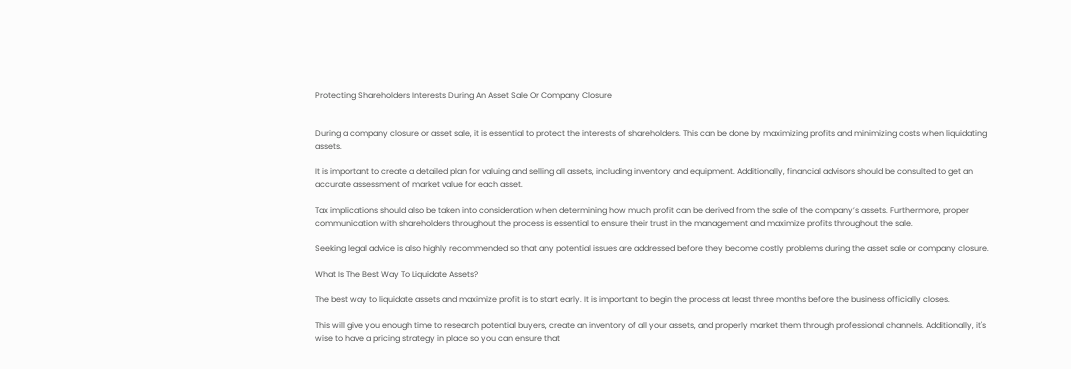Protecting Shareholders Interests During An Asset Sale Or Company Closure


During a company closure or asset sale, it is essential to protect the interests of shareholders. This can be done by maximizing profits and minimizing costs when liquidating assets.

It is important to create a detailed plan for valuing and selling all assets, including inventory and equipment. Additionally, financial advisors should be consulted to get an accurate assessment of market value for each asset.

Tax implications should also be taken into consideration when determining how much profit can be derived from the sale of the company’s assets. Furthermore, proper communication with shareholders throughout the process is essential to ensure their trust in the management and maximize profits throughout the sale.

Seeking legal advice is also highly recommended so that any potential issues are addressed before they become costly problems during the asset sale or company closure.

What Is The Best Way To Liquidate Assets?

The best way to liquidate assets and maximize profit is to start early. It is important to begin the process at least three months before the business officially closes.

This will give you enough time to research potential buyers, create an inventory of all your assets, and properly market them through professional channels. Additionally, it's wise to have a pricing strategy in place so you can ensure that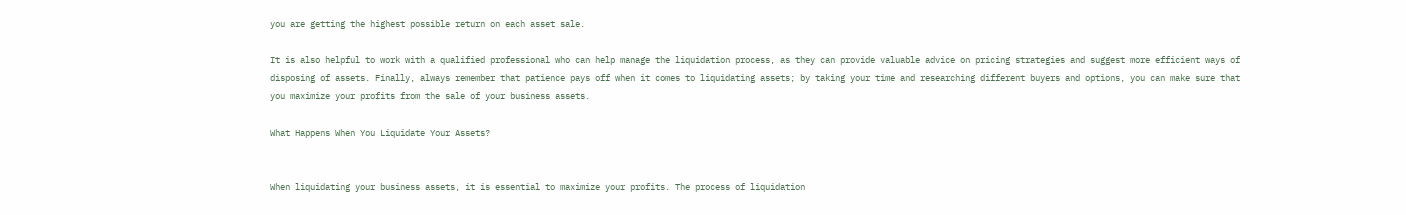you are getting the highest possible return on each asset sale.

It is also helpful to work with a qualified professional who can help manage the liquidation process, as they can provide valuable advice on pricing strategies and suggest more efficient ways of disposing of assets. Finally, always remember that patience pays off when it comes to liquidating assets; by taking your time and researching different buyers and options, you can make sure that you maximize your profits from the sale of your business assets.

What Happens When You Liquidate Your Assets?


When liquidating your business assets, it is essential to maximize your profits. The process of liquidation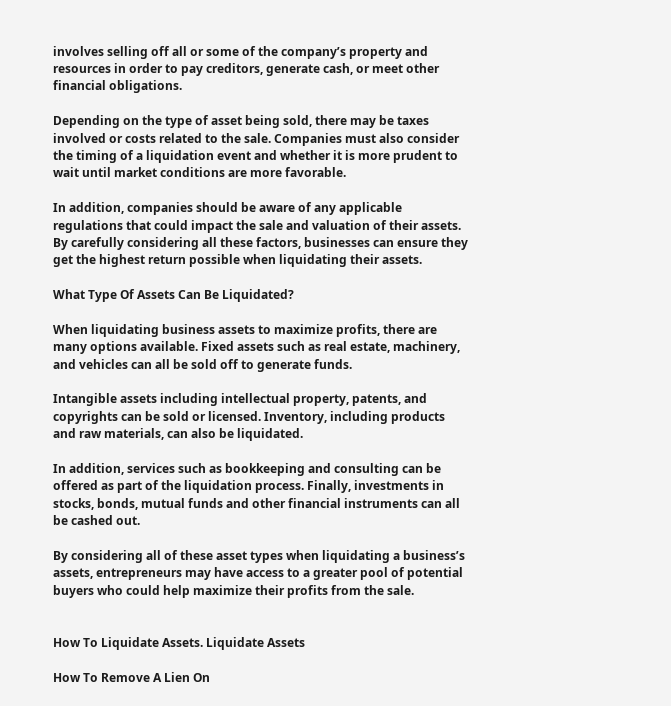involves selling off all or some of the company’s property and resources in order to pay creditors, generate cash, or meet other financial obligations.

Depending on the type of asset being sold, there may be taxes involved or costs related to the sale. Companies must also consider the timing of a liquidation event and whether it is more prudent to wait until market conditions are more favorable.

In addition, companies should be aware of any applicable regulations that could impact the sale and valuation of their assets. By carefully considering all these factors, businesses can ensure they get the highest return possible when liquidating their assets.

What Type Of Assets Can Be Liquidated?

When liquidating business assets to maximize profits, there are many options available. Fixed assets such as real estate, machinery, and vehicles can all be sold off to generate funds.

Intangible assets including intellectual property, patents, and copyrights can be sold or licensed. Inventory, including products and raw materials, can also be liquidated.

In addition, services such as bookkeeping and consulting can be offered as part of the liquidation process. Finally, investments in stocks, bonds, mutual funds and other financial instruments can all be cashed out.

By considering all of these asset types when liquidating a business’s assets, entrepreneurs may have access to a greater pool of potential buyers who could help maximize their profits from the sale.


How To Liquidate Assets. Liquidate Assets

How To Remove A Lien On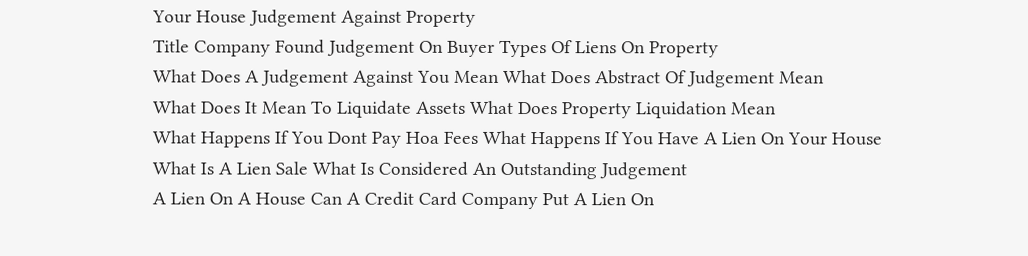Your House Judgement Against Property
Title Company Found Judgement On Buyer Types Of Liens On Property
What Does A Judgement Against You Mean What Does Abstract Of Judgement Mean
What Does It Mean To Liquidate Assets What Does Property Liquidation Mean
What Happens If You Dont Pay Hoa Fees What Happens If You Have A Lien On Your House
What Is A Lien Sale What Is Considered An Outstanding Judgement
A Lien On A House Can A Credit Card Company Put A Lien On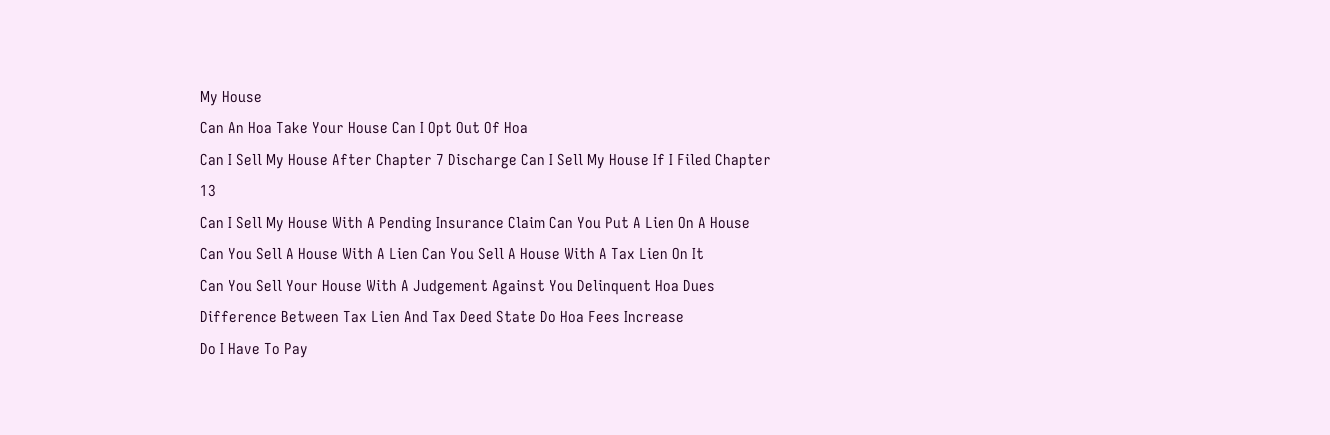My House
Can An Hoa Take Your House Can I Opt Out Of Hoa
Can I Sell My House After Chapter 7 Discharge Can I Sell My House If I Filed Chapter 13
Can I Sell My House With A Pending Insurance Claim Can You Put A Lien On A House
Can You Sell A House With A Lien Can You Sell A House With A Tax Lien On It
Can You Sell Your House With A Judgement Against You Delinquent Hoa Dues
Difference Between Tax Lien And Tax Deed State Do Hoa Fees Increase
Do I Have To Pay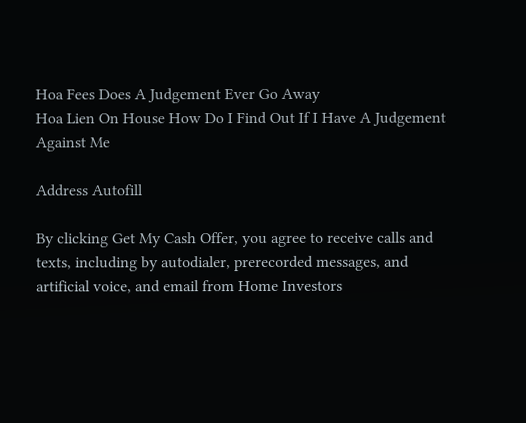Hoa Fees Does A Judgement Ever Go Away
Hoa Lien On House How Do I Find Out If I Have A Judgement Against Me

Address Autofill

By clicking Get My Cash Offer, you agree to receive calls and texts, including by autodialer, prerecorded messages, and artificial voice, and email from Home Investors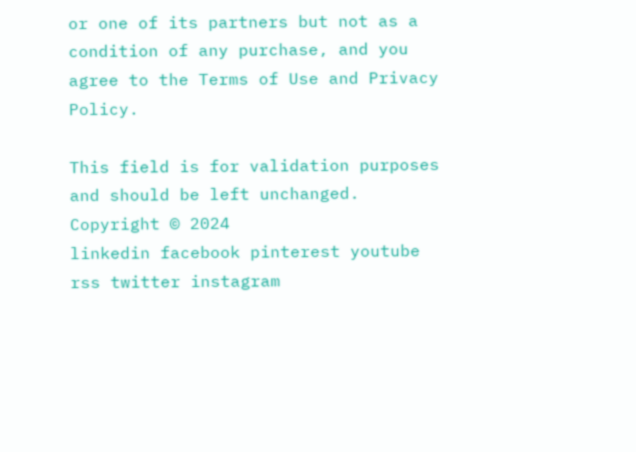or one of its partners but not as a condition of any purchase, and you agree to the Terms of Use and Privacy Policy.

This field is for validation purposes and should be left unchanged.
Copyright © 2024
linkedin facebook pinterest youtube rss twitter instagram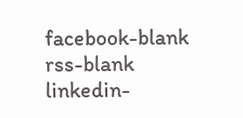facebook-blank rss-blank linkedin-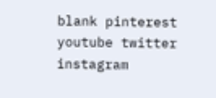blank pinterest youtube twitter instagram